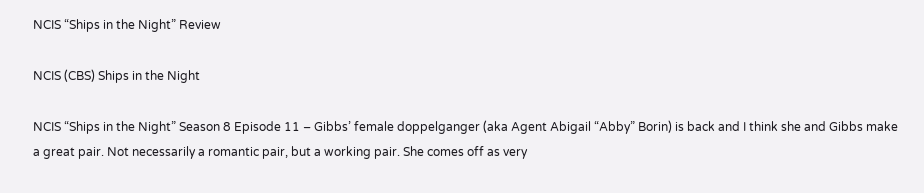NCIS “Ships in the Night” Review

NCIS (CBS) Ships in the Night

NCIS “Ships in the Night” Season 8 Episode 11 – Gibbs’ female doppelganger (aka Agent Abigail “Abby” Borin) is back and I think she and Gibbs make a great pair. Not necessarily a romantic pair, but a working pair. She comes off as very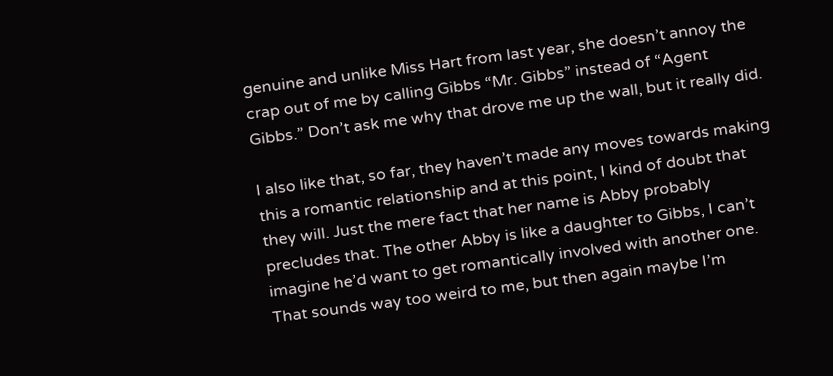genuine and unlike Miss Hart from last year, she doesn’t annoy the crap out of me by calling Gibbs “Mr. Gibbs” instead of “Agent Gibbs.” Don’t ask me why that drove me up the wall, but it really did.

I also like that, so far, they haven’t made any moves towards making this a romantic relationship and at this point, I kind of doubt that they will. Just the mere fact that her name is Abby probably precludes that. The other Abby is like a daughter to Gibbs, I can’t imagine he’d want to get romantically involved with another one. That sounds way too weird to me, but then again maybe I’m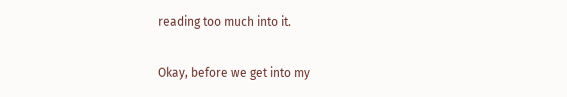reading too much into it.

Okay, before we get into my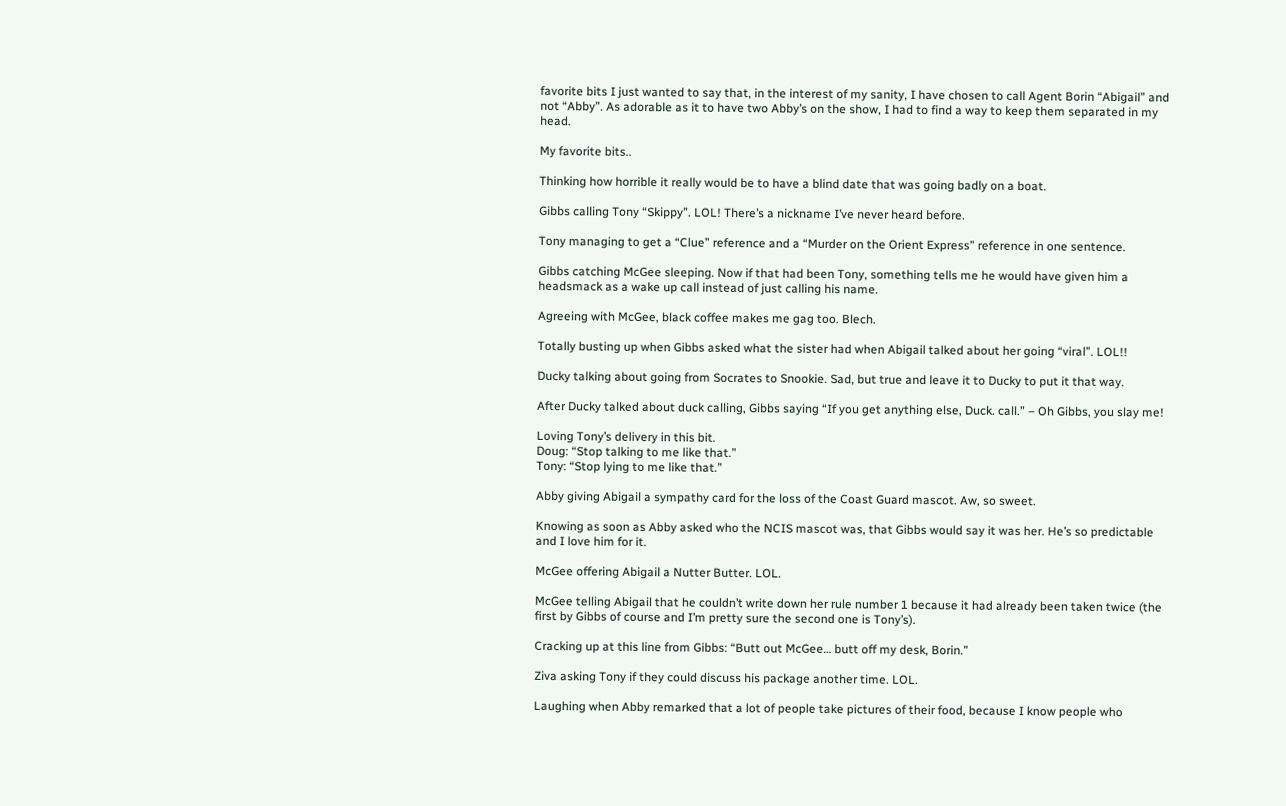favorite bits I just wanted to say that, in the interest of my sanity, I have chosen to call Agent Borin “Abigail” and not “Abby”. As adorable as it to have two Abby’s on the show, I had to find a way to keep them separated in my head.

My favorite bits..

Thinking how horrible it really would be to have a blind date that was going badly on a boat.

Gibbs calling Tony “Skippy”. LOL! There’s a nickname I’ve never heard before.

Tony managing to get a “Clue” reference and a “Murder on the Orient Express” reference in one sentence.

Gibbs catching McGee sleeping. Now if that had been Tony, something tells me he would have given him a headsmack as a wake up call instead of just calling his name.

Agreeing with McGee, black coffee makes me gag too. Blech.

Totally busting up when Gibbs asked what the sister had when Abigail talked about her going “viral”. LOL!!

Ducky talking about going from Socrates to Snookie. Sad, but true and leave it to Ducky to put it that way.

After Ducky talked about duck calling, Gibbs saying “If you get anything else, Duck. call.” – Oh Gibbs, you slay me!

Loving Tony’s delivery in this bit.
Doug: “Stop talking to me like that.”
Tony: “Stop lying to me like that.”

Abby giving Abigail a sympathy card for the loss of the Coast Guard mascot. Aw, so sweet.

Knowing as soon as Abby asked who the NCIS mascot was, that Gibbs would say it was her. He’s so predictable and I love him for it.

McGee offering Abigail a Nutter Butter. LOL.

McGee telling Abigail that he couldn’t write down her rule number 1 because it had already been taken twice (the first by Gibbs of course and I’m pretty sure the second one is Tony’s).

Cracking up at this line from Gibbs: “Butt out McGee… butt off my desk, Borin.”

Ziva asking Tony if they could discuss his package another time. LOL.

Laughing when Abby remarked that a lot of people take pictures of their food, because I know people who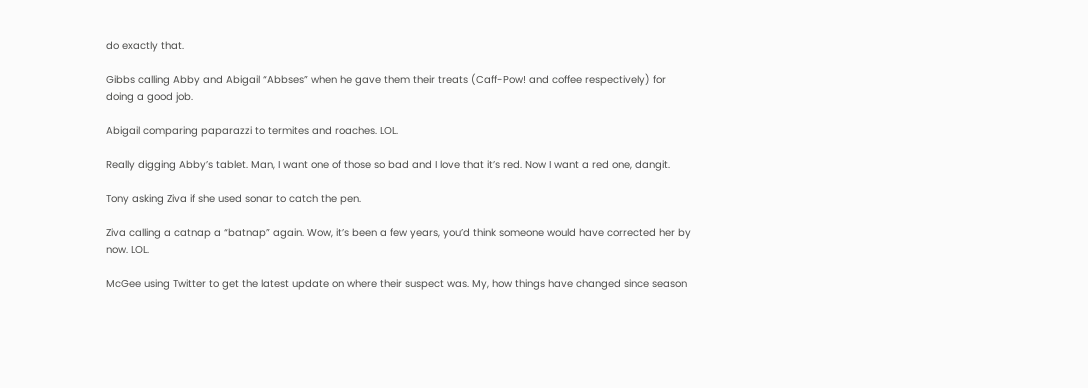do exactly that.

Gibbs calling Abby and Abigail “Abbses” when he gave them their treats (Caff-Pow! and coffee respectively) for doing a good job.

Abigail comparing paparazzi to termites and roaches. LOL.

Really digging Abby’s tablet. Man, I want one of those so bad and I love that it’s red. Now I want a red one, dangit.

Tony asking Ziva if she used sonar to catch the pen.

Ziva calling a catnap a “batnap” again. Wow, it’s been a few years, you’d think someone would have corrected her by now. LOL.

McGee using Twitter to get the latest update on where their suspect was. My, how things have changed since season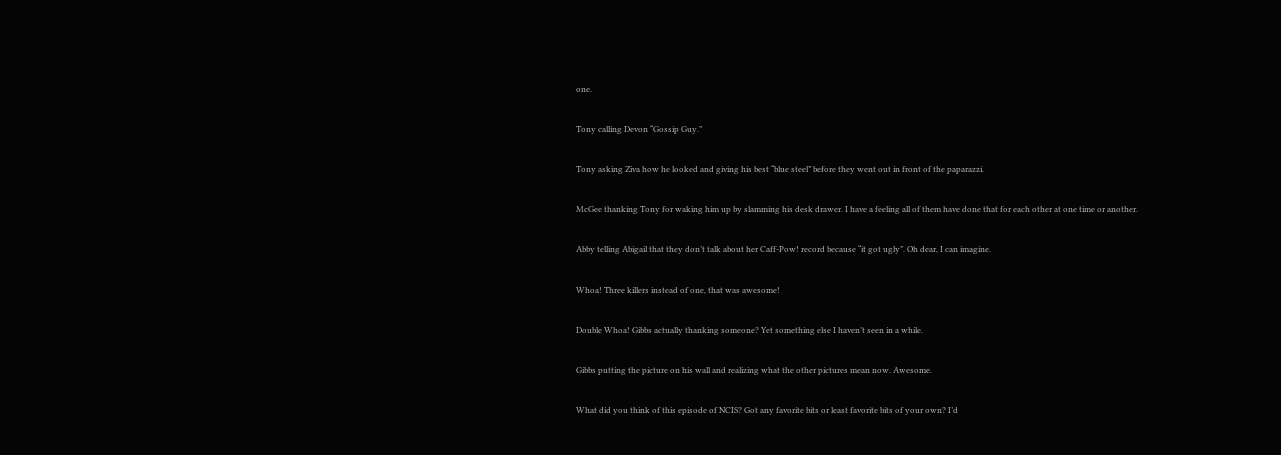one.

Tony calling Devon “Gossip Guy.”

Tony asking Ziva how he looked and giving his best “blue steel” before they went out in front of the paparazzi.

McGee thanking Tony for waking him up by slamming his desk drawer. I have a feeling all of them have done that for each other at one time or another.

Abby telling Abigail that they don’t talk about her Caff-Pow! record because “it got ugly”. Oh dear, I can imagine.

Whoa! Three killers instead of one, that was awesome!

Double Whoa! Gibbs actually thanking someone? Yet something else I haven’t seen in a while.

Gibbs putting the picture on his wall and realizing what the other pictures mean now. Awesome.

What did you think of this episode of NCIS? Got any favorite bits or least favorite bits of your own? I’d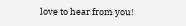love to hear from you!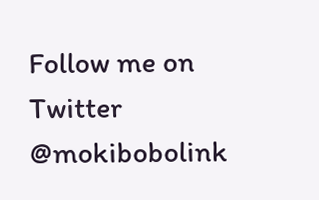Follow me on Twitter @mokibobolink